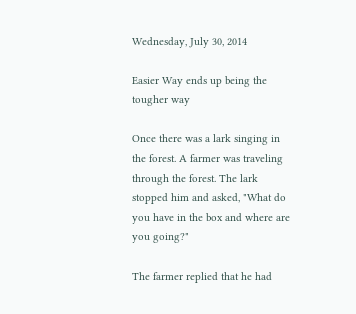Wednesday, July 30, 2014

Easier Way ends up being the tougher way

Once there was a lark singing in the forest. A farmer was traveling through the forest. The lark stopped him and asked, "What do you have in the box and where are you going?"

The farmer replied that he had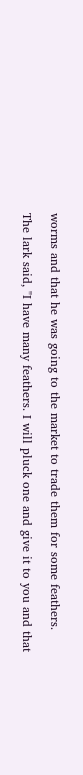worms and that he was going to the market to trade them for some feathers.

The lark said, "I have many feathers. I will pluck one and give it to you and that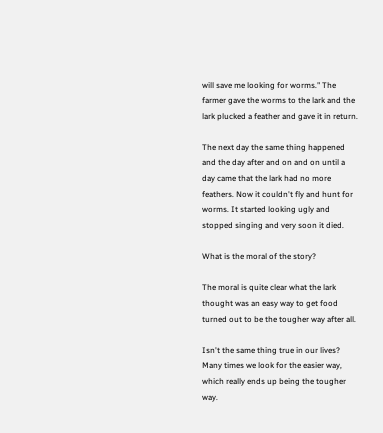will save me looking for worms." The farmer gave the worms to the lark and the lark plucked a feather and gave it in return.

The next day the same thing happened and the day after and on and on until a day came that the lark had no more feathers. Now it couldn't fly and hunt for worms. It started looking ugly and stopped singing and very soon it died.

What is the moral of the story?

The moral is quite clear what the lark thought was an easy way to get food turned out to be the tougher way after all.

Isn't the same thing true in our lives? Many times we look for the easier way, which really ends up being the tougher way.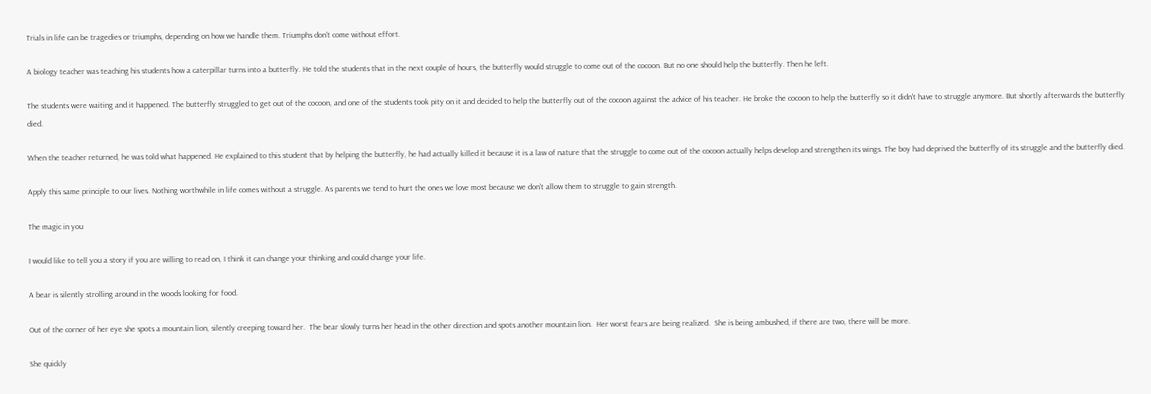Trials in life can be tragedies or triumphs, depending on how we handle them. Triumphs don't come without effort.

A biology teacher was teaching his students how a caterpillar turns into a butterfly. He told the students that in the next couple of hours, the butterfly would struggle to come out of the cocoon. But no one should help the butterfly. Then he left.

The students were waiting and it happened. The butterfly struggled to get out of the cocoon, and one of the students took pity on it and decided to help the butterfly out of the cocoon against the advice of his teacher. He broke the cocoon to help the butterfly so it didn't have to struggle anymore. But shortly afterwards the butterfly died.

When the teacher returned, he was told what happened. He explained to this student that by helping the butterfly, he had actually killed it because it is a law of nature that the struggle to come out of the cocoon actually helps develop and strengthen its wings. The boy had deprived the butterfly of its struggle and the butterfly died.

Apply this same principle to our lives. Nothing worthwhile in life comes without a struggle. As parents we tend to hurt the ones we love most because we don't allow them to struggle to gain strength.

The magic in you

I would like to tell you a story if you are willing to read on, I think it can change your thinking and could change your life.

A bear is silently strolling around in the woods looking for food.

Out of the corner of her eye she spots a mountain lion, silently creeping toward her.  The bear slowly turns her head in the other direction and spots another mountain lion.  Her worst fears are being realized.  She is being ambushed, if there are two, there will be more.

She quickly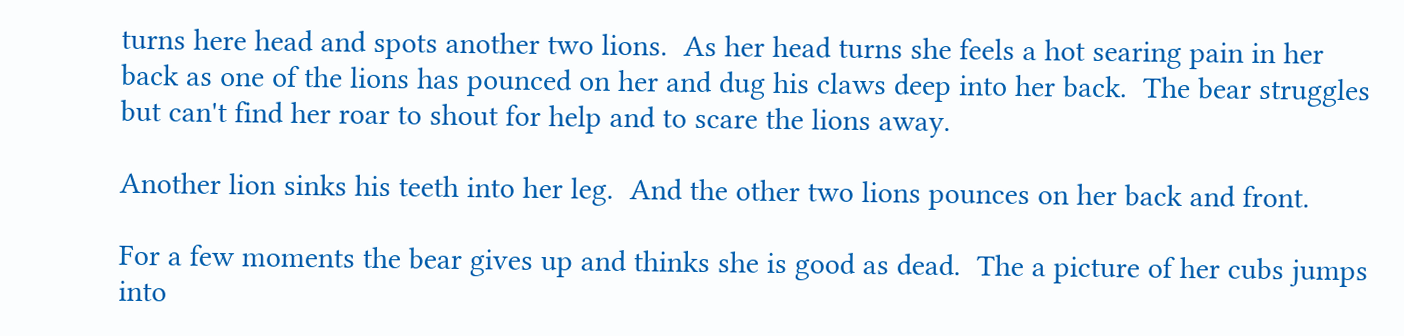turns here head and spots another two lions.  As her head turns she feels a hot searing pain in her back as one of the lions has pounced on her and dug his claws deep into her back.  The bear struggles but can't find her roar to shout for help and to scare the lions away.

Another lion sinks his teeth into her leg.  And the other two lions pounces on her back and front.

For a few moments the bear gives up and thinks she is good as dead.  The a picture of her cubs jumps into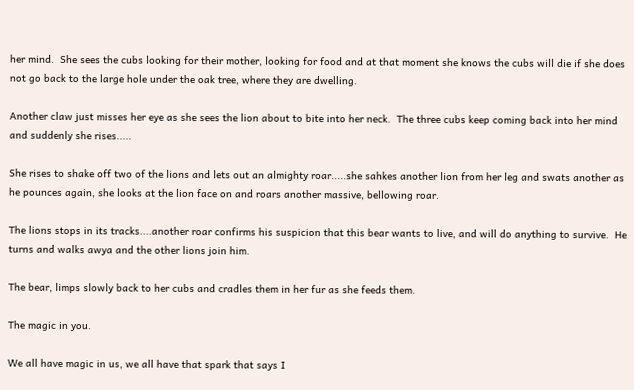her mind.  She sees the cubs looking for their mother, looking for food and at that moment she knows the cubs will die if she does not go back to the large hole under the oak tree, where they are dwelling.

Another claw just misses her eye as she sees the lion about to bite into her neck.  The three cubs keep coming back into her mind and suddenly she rises.....

She rises to shake off two of the lions and lets out an almighty roar.....she sahkes another lion from her leg and swats another as he pounces again, she looks at the lion face on and roars another massive, bellowing roar.

The lions stops in its tracks....another roar confirms his suspicion that this bear wants to live, and will do anything to survive.  He turns and walks awya and the other lions join him.

The bear, limps slowly back to her cubs and cradles them in her fur as she feeds them.

The magic in you.

We all have magic in us, we all have that spark that says I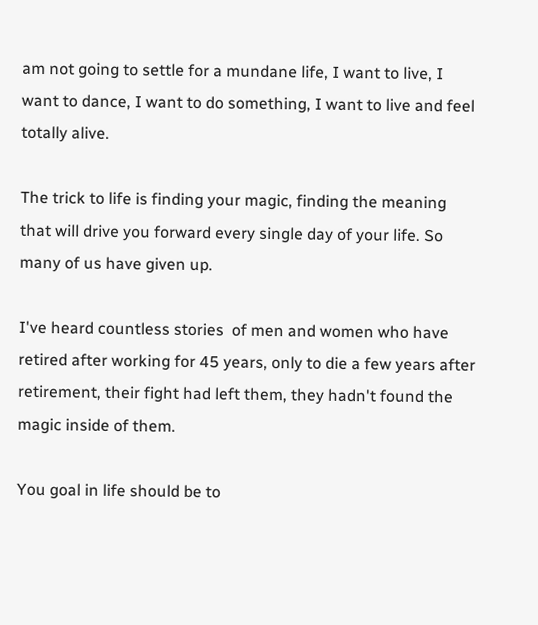am not going to settle for a mundane life, I want to live, I want to dance, I want to do something, I want to live and feel totally alive.

The trick to life is finding your magic, finding the meaning that will drive you forward every single day of your life. So many of us have given up.

I've heard countless stories  of men and women who have retired after working for 45 years, only to die a few years after retirement, their fight had left them, they hadn't found the magic inside of them.

You goal in life should be to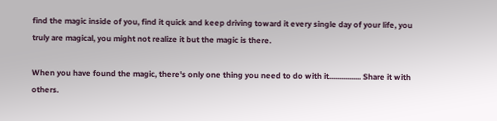find the magic inside of you, find it quick and keep driving toward it every single day of your life, you truly are magical, you might not realize it but the magic is there.

When you have found the magic, there's only one thing you need to do with it................ Share it with others.